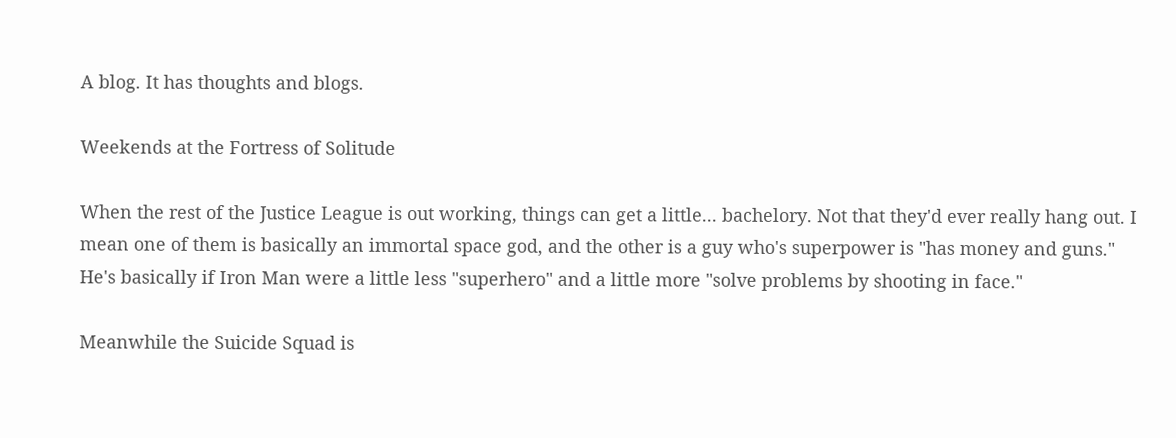A blog. It has thoughts and blogs.

Weekends at the Fortress of Solitude

When the rest of the Justice League is out working, things can get a little... bachelory. Not that they'd ever really hang out. I mean one of them is basically an immortal space god, and the other is a guy who's superpower is "has money and guns." He's basically if Iron Man were a little less "superhero" and a little more "solve problems by shooting in face."

Meanwhile the Suicide Squad is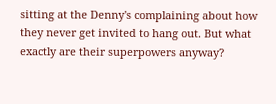sitting at the Denny's complaining about how they never get invited to hang out. But what exactly are their superpowers anyway?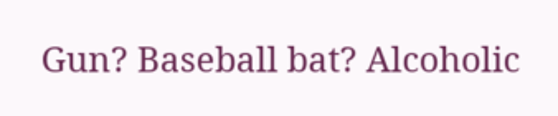Gun? Baseball bat? Alcoholic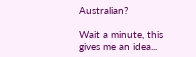Australian?

Wait a minute, this gives me an idea...